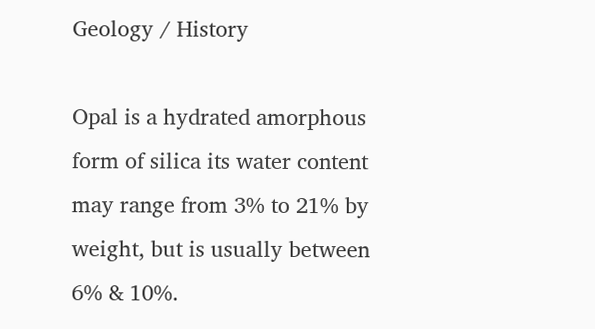Geology / History

Opal is a hydrated amorphous form of silica its water content may range from 3% to 21% by weight, but is usually between 6% & 10%.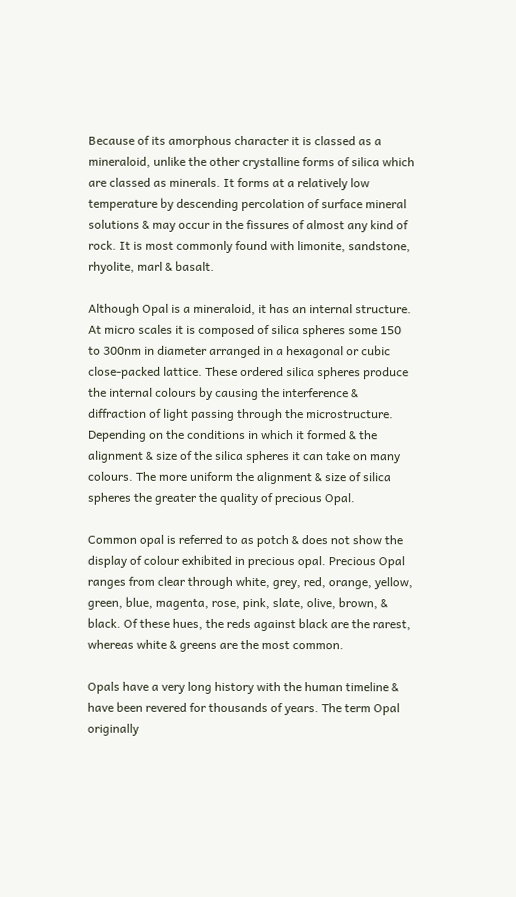Because of its amorphous character it is classed as a mineraloid, unlike the other crystalline forms of silica which are classed as minerals. It forms at a relatively low temperature by descending percolation of surface mineral solutions & may occur in the fissures of almost any kind of rock. It is most commonly found with limonite, sandstone, rhyolite, marl & basalt.

Although Opal is a mineraloid, it has an internal structure. At micro scales it is composed of silica spheres some 150 to 300nm in diameter arranged in a hexagonal or cubic close-packed lattice. These ordered silica spheres produce the internal colours by causing the interference & diffraction of light passing through the microstructure. Depending on the conditions in which it formed & the alignment & size of the silica spheres it can take on many colours. The more uniform the alignment & size of silica spheres the greater the quality of precious Opal.

Common opal is referred to as potch & does not show the display of colour exhibited in precious opal. Precious Opal ranges from clear through white, grey, red, orange, yellow, green, blue, magenta, rose, pink, slate, olive, brown, & black. Of these hues, the reds against black are the rarest, whereas white & greens are the most common.

Opals have a very long history with the human timeline & have been revered for thousands of years. The term Opal originally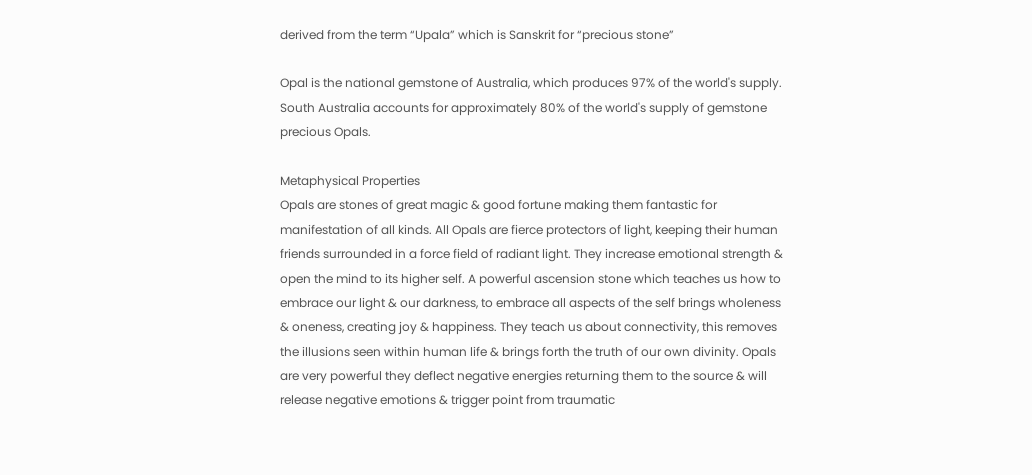derived from the term “Upala” which is Sanskrit for “precious stone”

Opal is the national gemstone of Australia, which produces 97% of the world's supply. South Australia accounts for approximately 80% of the world's supply of gemstone precious Opals.

Metaphysical Properties
Opals are stones of great magic & good fortune making them fantastic for manifestation of all kinds. All Opals are fierce protectors of light, keeping their human friends surrounded in a force field of radiant light. They increase emotional strength & open the mind to its higher self. A powerful ascension stone which teaches us how to embrace our light & our darkness, to embrace all aspects of the self brings wholeness & oneness, creating joy & happiness. They teach us about connectivity, this removes the illusions seen within human life & brings forth the truth of our own divinity. Opals are very powerful they deflect negative energies returning them to the source & will release negative emotions & trigger point from traumatic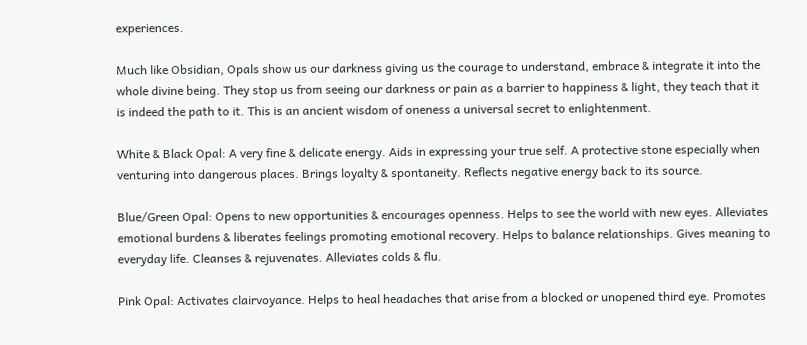experiences.

Much like Obsidian, Opals show us our darkness giving us the courage to understand, embrace & integrate it into the whole divine being. They stop us from seeing our darkness or pain as a barrier to happiness & light, they teach that it is indeed the path to it. This is an ancient wisdom of oneness a universal secret to enlightenment.

White & Black Opal: A very fine & delicate energy. Aids in expressing your true self. A protective stone especially when venturing into dangerous places. Brings loyalty & spontaneity. Reflects negative energy back to its source.

Blue/Green Opal: Opens to new opportunities & encourages openness. Helps to see the world with new eyes. Alleviates emotional burdens & liberates feelings promoting emotional recovery. Helps to balance relationships. Gives meaning to everyday life. Cleanses & rejuvenates. Alleviates colds & flu.

Pink Opal: Activates clairvoyance. Helps to heal headaches that arise from a blocked or unopened third eye. Promotes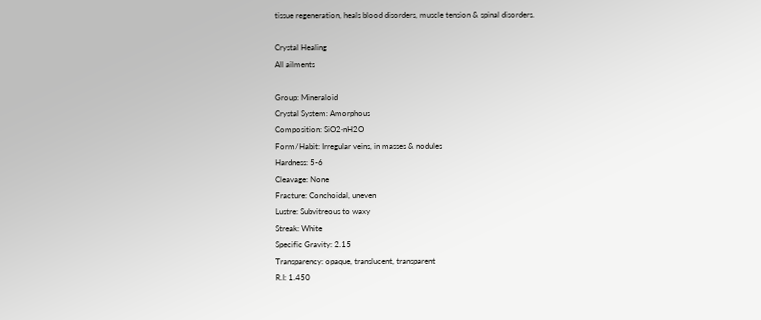tissue regeneration, heals blood disorders, muscle tension & spinal disorders.

Crystal Healing
All ailments

Group: Mineraloid
Crystal System: Amorphous
Composition: SiO2·nH2O
Form/Habit: Irregular veins, in masses & nodules
Hardness: 5-6
Cleavage: None
Fracture: Conchoidal, uneven
Lustre: Subvitreous to waxy
Streak: White
Specific Gravity: 2.15
Transparency: opaque, translucent, transparent
R.I: 1.450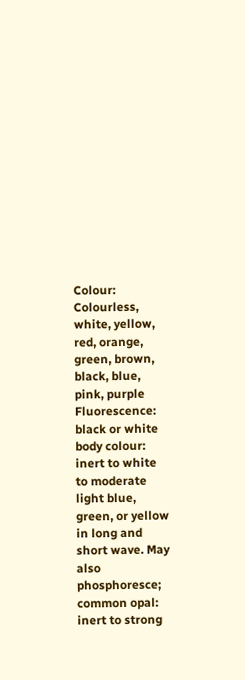Colour: Colourless, white, yellow, red, orange, green, brown, black, blue, pink, purple
Fluorescence: black or white body colour: inert to white to moderate light blue, green, or yellow in long and short wave. May also phosphoresce; common opal: inert to strong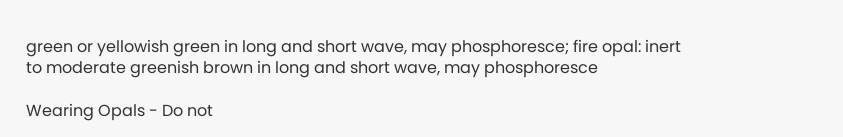green or yellowish green in long and short wave, may phosphoresce; fire opal: inert to moderate greenish brown in long and short wave, may phosphoresce

Wearing Opals - Do not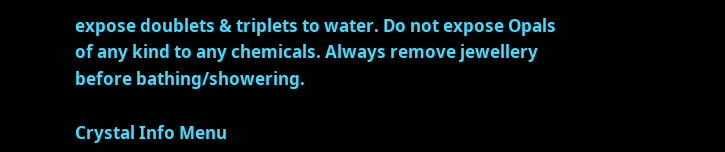expose doublets & triplets to water. Do not expose Opals of any kind to any chemicals. Always remove jewellery before bathing/showering.

Crystal Info Menu